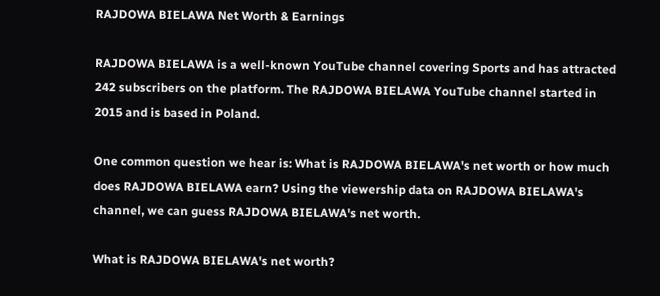RAJDOWA BIELAWA Net Worth & Earnings

RAJDOWA BIELAWA is a well-known YouTube channel covering Sports and has attracted 242 subscribers on the platform. The RAJDOWA BIELAWA YouTube channel started in 2015 and is based in Poland.

One common question we hear is: What is RAJDOWA BIELAWA's net worth or how much does RAJDOWA BIELAWA earn? Using the viewership data on RAJDOWA BIELAWA's channel, we can guess RAJDOWA BIELAWA's net worth.

What is RAJDOWA BIELAWA's net worth?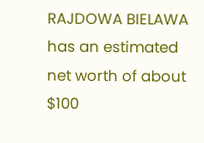RAJDOWA BIELAWA has an estimated net worth of about $100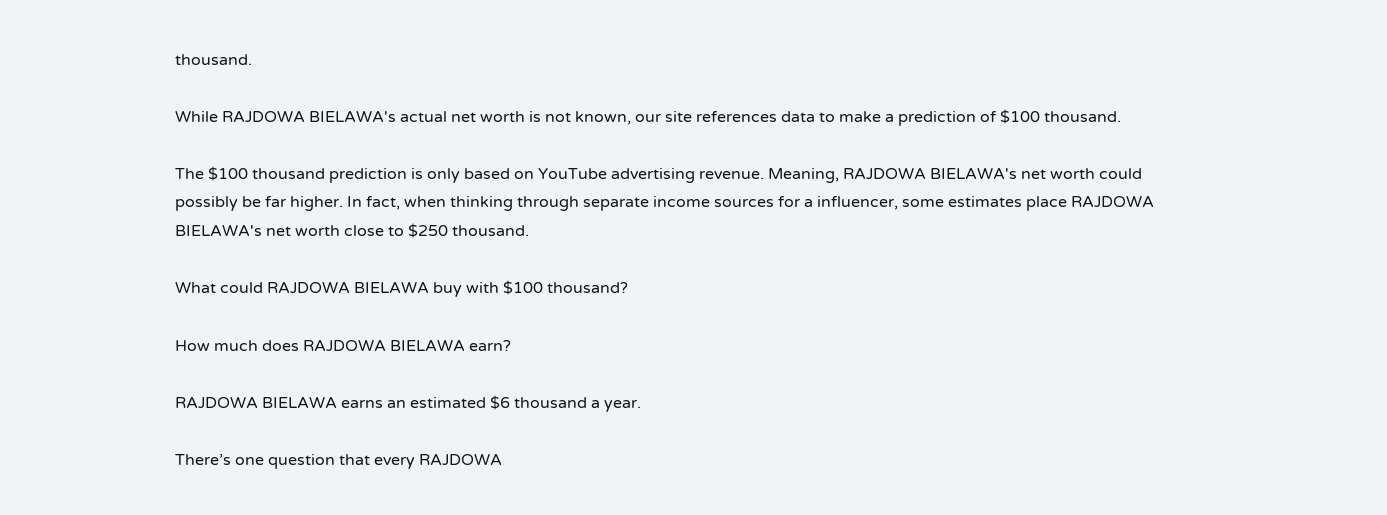thousand.

While RAJDOWA BIELAWA's actual net worth is not known, our site references data to make a prediction of $100 thousand.

The $100 thousand prediction is only based on YouTube advertising revenue. Meaning, RAJDOWA BIELAWA's net worth could possibly be far higher. In fact, when thinking through separate income sources for a influencer, some estimates place RAJDOWA BIELAWA's net worth close to $250 thousand.

What could RAJDOWA BIELAWA buy with $100 thousand?

How much does RAJDOWA BIELAWA earn?

RAJDOWA BIELAWA earns an estimated $6 thousand a year.

There’s one question that every RAJDOWA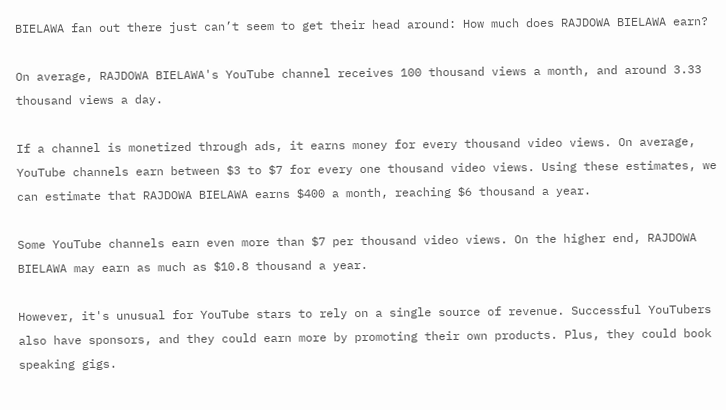BIELAWA fan out there just can’t seem to get their head around: How much does RAJDOWA BIELAWA earn?

On average, RAJDOWA BIELAWA's YouTube channel receives 100 thousand views a month, and around 3.33 thousand views a day.

If a channel is monetized through ads, it earns money for every thousand video views. On average, YouTube channels earn between $3 to $7 for every one thousand video views. Using these estimates, we can estimate that RAJDOWA BIELAWA earns $400 a month, reaching $6 thousand a year.

Some YouTube channels earn even more than $7 per thousand video views. On the higher end, RAJDOWA BIELAWA may earn as much as $10.8 thousand a year.

However, it's unusual for YouTube stars to rely on a single source of revenue. Successful YouTubers also have sponsors, and they could earn more by promoting their own products. Plus, they could book speaking gigs.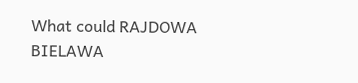What could RAJDOWA BIELAWA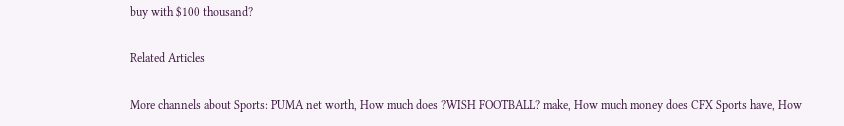buy with $100 thousand?

Related Articles

More channels about Sports: PUMA net worth, How much does ?WISH FOOTBALL? make, How much money does CFX Sports have, How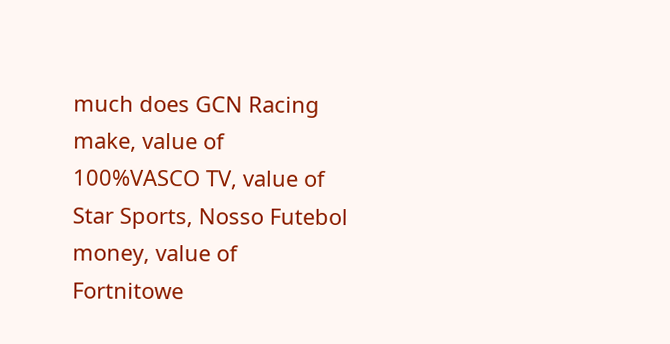much does GCN Racing make, value of 100%VASCO TV, value of Star Sports, Nosso Futebol money, value of Fortnitowe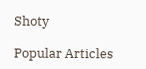Shoty

Popular Articles